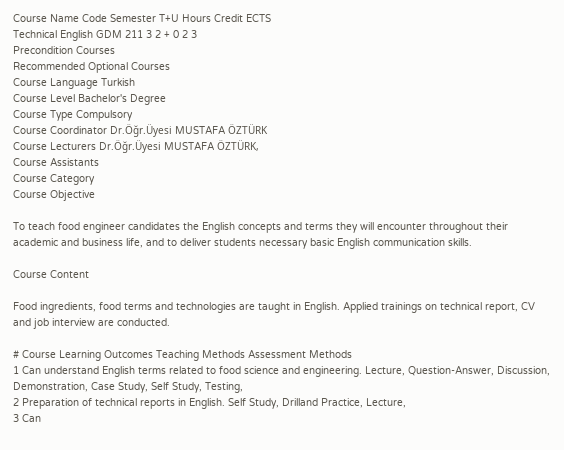Course Name Code Semester T+U Hours Credit ECTS
Technical English GDM 211 3 2 + 0 2 3
Precondition Courses
Recommended Optional Courses
Course Language Turkish
Course Level Bachelor's Degree
Course Type Compulsory
Course Coordinator Dr.Öğr.Üyesi MUSTAFA ÖZTÜRK
Course Lecturers Dr.Öğr.Üyesi MUSTAFA ÖZTÜRK,
Course Assistants
Course Category
Course Objective

To teach food engineer candidates the English concepts and terms they will encounter throughout their academic and business life, and to deliver students necessary basic English communication skills.

Course Content

Food ingredients, food terms and technologies are taught in English. Applied trainings on technical report, CV and job interview are conducted.

# Course Learning Outcomes Teaching Methods Assessment Methods
1 Can understand English terms related to food science and engineering. Lecture, Question-Answer, Discussion, Demonstration, Case Study, Self Study, Testing,
2 Preparation of technical reports in English. Self Study, Drilland Practice, Lecture,
3 Can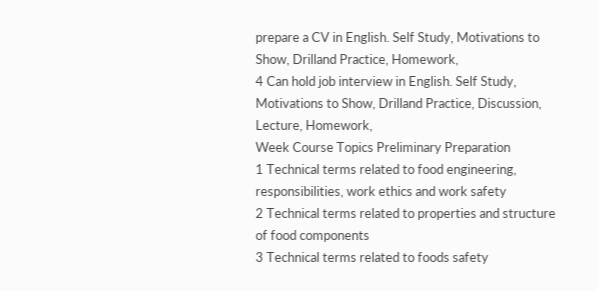prepare a CV in English. Self Study, Motivations to Show, Drilland Practice, Homework,
4 Can hold job interview in English. Self Study, Motivations to Show, Drilland Practice, Discussion, Lecture, Homework,
Week Course Topics Preliminary Preparation
1 Technical terms related to food engineering, responsibilities, work ethics and work safety
2 Technical terms related to properties and structure of food components
3 Technical terms related to foods safety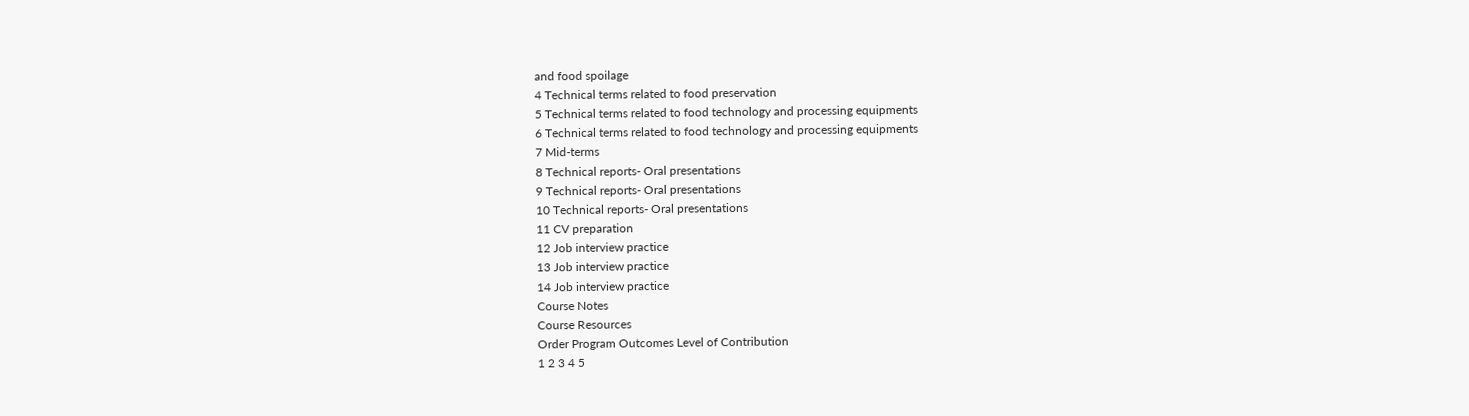and food spoilage
4 Technical terms related to food preservation
5 Technical terms related to food technology and processing equipments
6 Technical terms related to food technology and processing equipments
7 Mid-terms
8 Technical reports- Oral presentations
9 Technical reports- Oral presentations
10 Technical reports- Oral presentations
11 CV preparation
12 Job interview practice
13 Job interview practice
14 Job interview practice
Course Notes
Course Resources
Order Program Outcomes Level of Contribution
1 2 3 4 5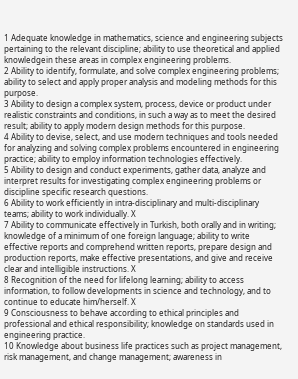1 Adequate knowledge in mathematics, science and engineering subjects pertaining to the relevant discipline; ability to use theoretical and applied knowledgein these areas in complex engineering problems.
2 Ability to identify, formulate, and solve complex engineering problems; ability to select and apply proper analysis and modeling methods for this purpose.
3 Ability to design a complex system, process, device or product under realistic constraints and conditions, in such a way as to meet the desired result; ability to apply modern design methods for this purpose.
4 Ability to devise, select, and use modern techniques and tools needed for analyzing and solving complex problems encountered in engineering practice; ability to employ information technologies effectively.
5 Ability to design and conduct experiments, gather data, analyze and interpret results for investigating complex engineering problems or discipline specific research questions.
6 Ability to work efficiently in intra-disciplinary and multi-disciplinary teams; ability to work individually. X
7 Ability to communicate effectively in Turkish, both orally and in writing; knowledge of a minimum of one foreign language; ability to write effective reports and comprehend written reports, prepare design and production reports, make effective presentations, and give and receive clear and intelligible instructions. X
8 Recognition of the need for lifelong learning; ability to access information, to follow developments in science and technology, and to continue to educate him/herself. X
9 Consciousness to behave according to ethical principles and professional and ethical responsibility; knowledge on standards used in engineering practice.
10 Knowledge about business life practices such as project management, risk management, and change management; awareness in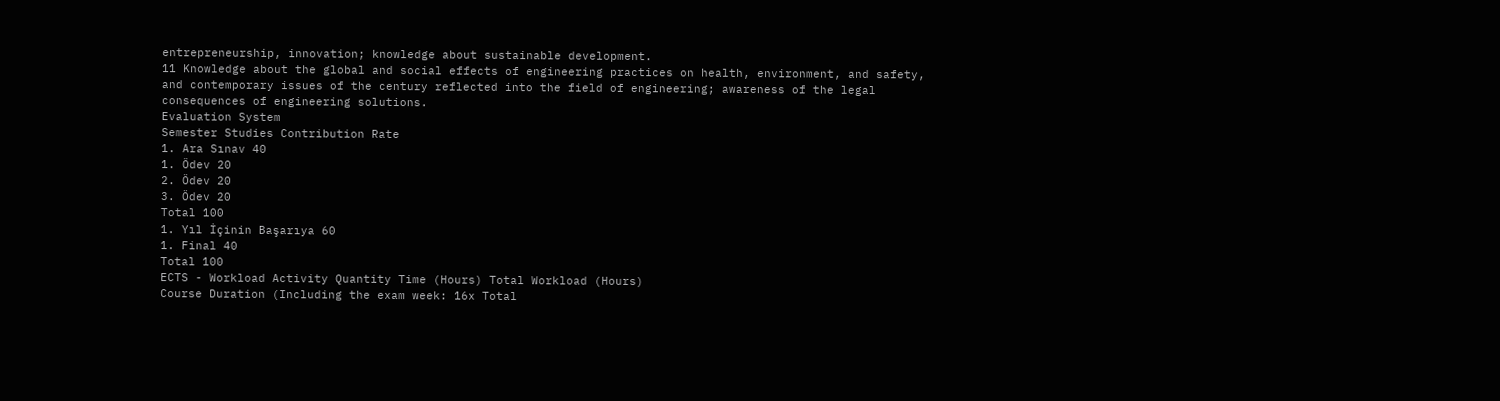entrepreneurship, innovation; knowledge about sustainable development.
11 Knowledge about the global and social effects of engineering practices on health, environment, and safety, and contemporary issues of the century reflected into the field of engineering; awareness of the legal consequences of engineering solutions.
Evaluation System
Semester Studies Contribution Rate
1. Ara Sınav 40
1. Ödev 20
2. Ödev 20
3. Ödev 20
Total 100
1. Yıl İçinin Başarıya 60
1. Final 40
Total 100
ECTS - Workload Activity Quantity Time (Hours) Total Workload (Hours)
Course Duration (Including the exam week: 16x Total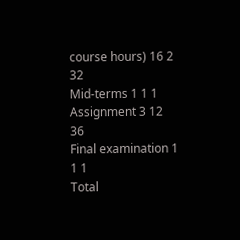course hours) 16 2 32
Mid-terms 1 1 1
Assignment 3 12 36
Final examination 1 1 1
Total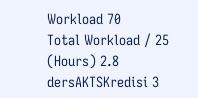Workload 70
Total Workload / 25 (Hours) 2.8
dersAKTSKredisi 3